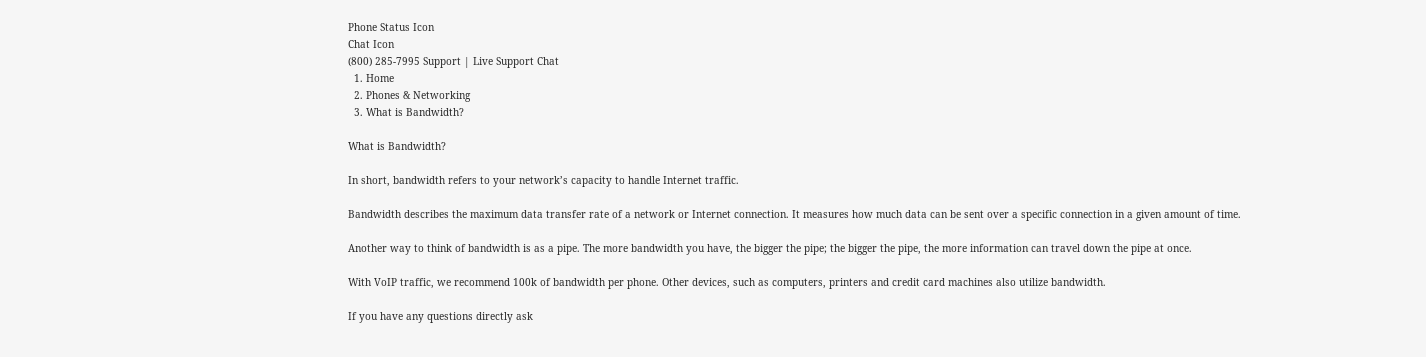Phone Status Icon
Chat Icon
(800) 285-7995 Support | Live Support Chat
  1. Home
  2. Phones & Networking
  3. What is Bandwidth?

What is Bandwidth?

In short, bandwidth refers to your network’s capacity to handle Internet traffic.

Bandwidth describes the maximum data transfer rate of a network or Internet connection. It measures how much data can be sent over a specific connection in a given amount of time.

Another way to think of bandwidth is as a pipe. The more bandwidth you have, the bigger the pipe; the bigger the pipe, the more information can travel down the pipe at once.

With VoIP traffic, we recommend 100k of bandwidth per phone. Other devices, such as computers, printers and credit card machines also utilize bandwidth.

If you have any questions directly ask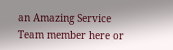an Amazing Service Team member here or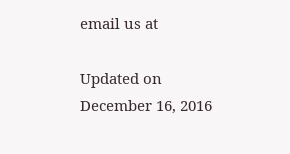email us at

Updated on December 16, 2016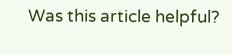Was this article helpful?